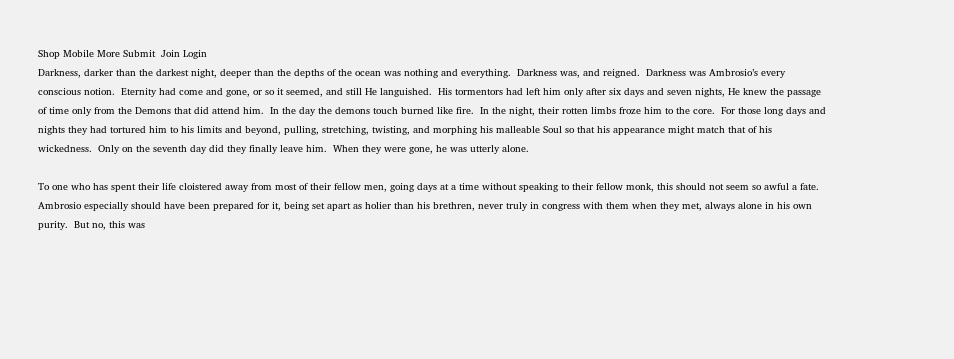Shop Mobile More Submit  Join Login
Darkness, darker than the darkest night, deeper than the depths of the ocean was nothing and everything.  Darkness was, and reigned.  Darkness was Ambrosio’s every conscious notion.  Eternity had come and gone, or so it seemed, and still He languished.  His tormentors had left him only after six days and seven nights, He knew the passage of time only from the Demons that did attend him.  In the day the demons touch burned like fire.  In the night, their rotten limbs froze him to the core.  For those long days and nights they had tortured him to his limits and beyond, pulling, stretching, twisting, and morphing his malleable Soul so that his appearance might match that of his wickedness.  Only on the seventh day did they finally leave him.  When they were gone, he was utterly alone.

To one who has spent their life cloistered away from most of their fellow men, going days at a time without speaking to their fellow monk, this should not seem so awful a fate.  Ambrosio especially should have been prepared for it, being set apart as holier than his brethren, never truly in congress with them when they met, always alone in his own purity.  But no, this was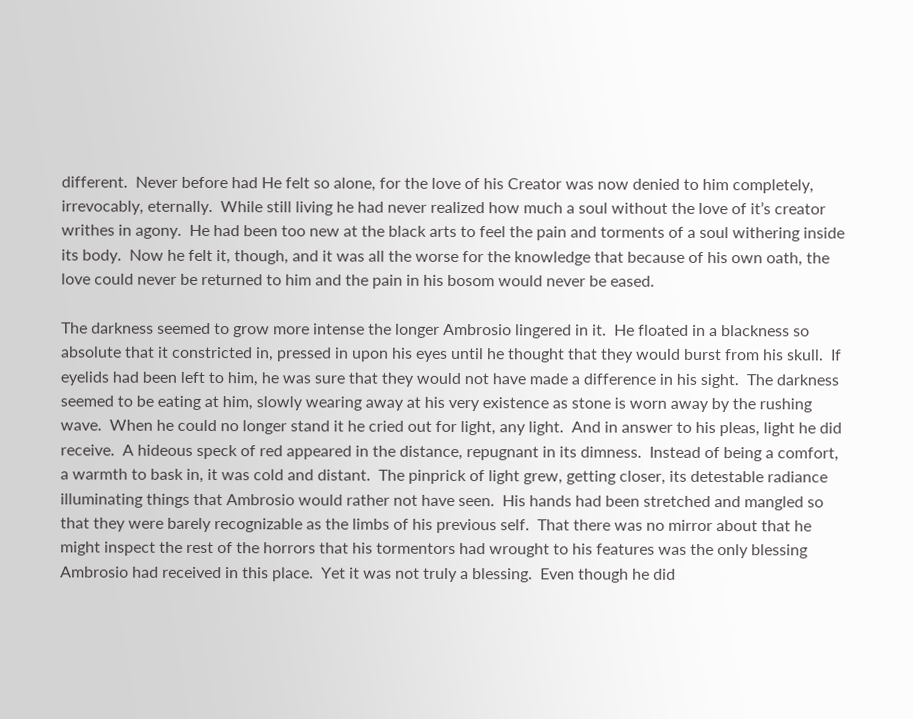different.  Never before had He felt so alone, for the love of his Creator was now denied to him completely, irrevocably, eternally.  While still living he had never realized how much a soul without the love of it’s creator writhes in agony.  He had been too new at the black arts to feel the pain and torments of a soul withering inside its body.  Now he felt it, though, and it was all the worse for the knowledge that because of his own oath, the love could never be returned to him and the pain in his bosom would never be eased.

The darkness seemed to grow more intense the longer Ambrosio lingered in it.  He floated in a blackness so absolute that it constricted in, pressed in upon his eyes until he thought that they would burst from his skull.  If eyelids had been left to him, he was sure that they would not have made a difference in his sight.  The darkness seemed to be eating at him, slowly wearing away at his very existence as stone is worn away by the rushing wave.  When he could no longer stand it he cried out for light, any light.  And in answer to his pleas, light he did receive.  A hideous speck of red appeared in the distance, repugnant in its dimness.  Instead of being a comfort, a warmth to bask in, it was cold and distant.  The pinprick of light grew, getting closer, its detestable radiance illuminating things that Ambrosio would rather not have seen.  His hands had been stretched and mangled so that they were barely recognizable as the limbs of his previous self.  That there was no mirror about that he might inspect the rest of the horrors that his tormentors had wrought to his features was the only blessing Ambrosio had received in this place.  Yet it was not truly a blessing.  Even though he did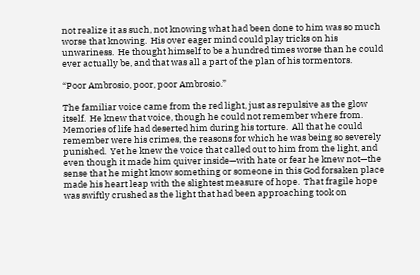not realize it as such, not knowing what had been done to him was so much worse that knowing.  His over eager mind could play tricks on his unwariness.  He thought himself to be a hundred times worse than he could ever actually be, and that was all a part of the plan of his tormentors.

“Poor Ambrosio, poor, poor Ambrosio.”

The familiar voice came from the red light, just as repulsive as the glow itself.  He knew that voice, though he could not remember where from.  Memories of life had deserted him during his torture.  All that he could remember were his crimes, the reasons for which he was being so severely punished.  Yet he knew the voice that called out to him from the light, and even though it made him quiver inside—with hate or fear he knew not—the sense that he might know something or someone in this God forsaken place made his heart leap with the slightest measure of hope.  That fragile hope was swiftly crushed as the light that had been approaching took on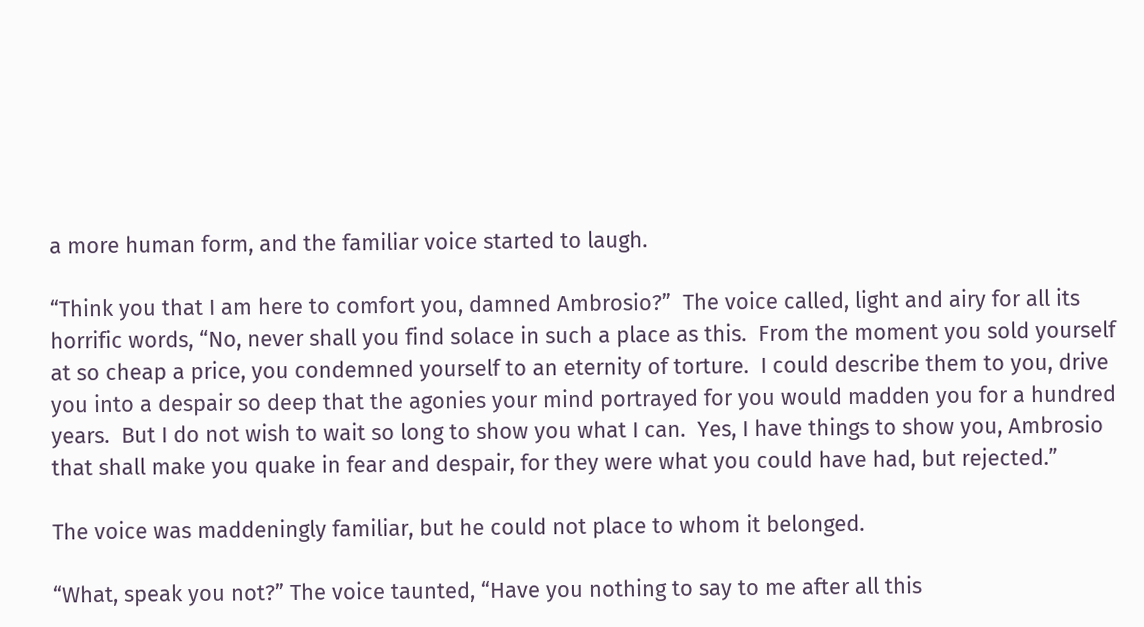a more human form, and the familiar voice started to laugh.

“Think you that I am here to comfort you, damned Ambrosio?”  The voice called, light and airy for all its horrific words, “No, never shall you find solace in such a place as this.  From the moment you sold yourself at so cheap a price, you condemned yourself to an eternity of torture.  I could describe them to you, drive you into a despair so deep that the agonies your mind portrayed for you would madden you for a hundred years.  But I do not wish to wait so long to show you what I can.  Yes, I have things to show you, Ambrosio that shall make you quake in fear and despair, for they were what you could have had, but rejected.”

The voice was maddeningly familiar, but he could not place to whom it belonged.

“What, speak you not?” The voice taunted, “Have you nothing to say to me after all this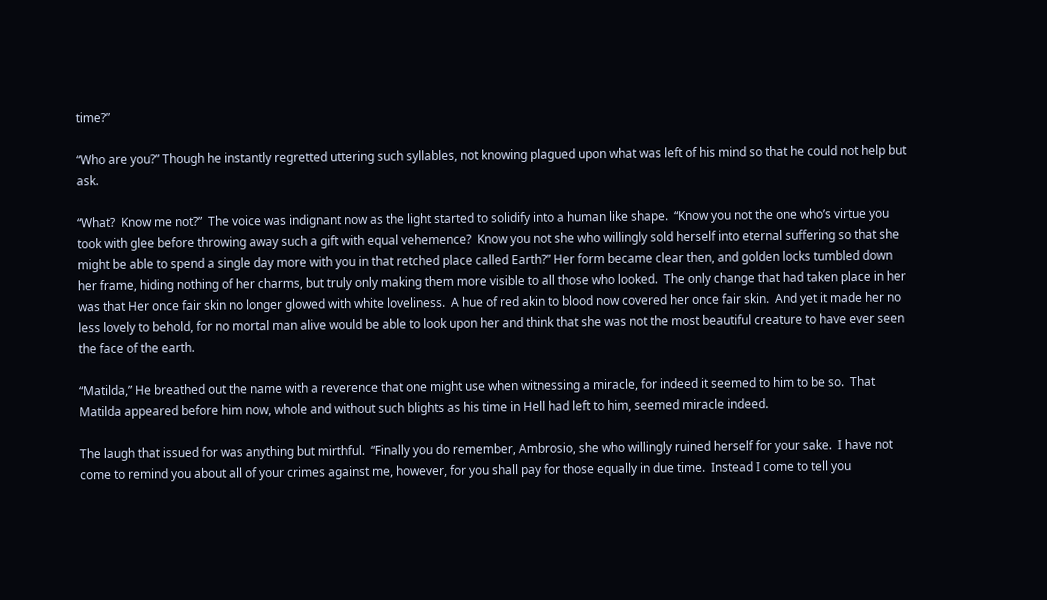time?”

“Who are you?” Though he instantly regretted uttering such syllables, not knowing plagued upon what was left of his mind so that he could not help but ask.

“What?  Know me not?”  The voice was indignant now as the light started to solidify into a human like shape.  “Know you not the one who’s virtue you took with glee before throwing away such a gift with equal vehemence?  Know you not she who willingly sold herself into eternal suffering so that she might be able to spend a single day more with you in that retched place called Earth?” Her form became clear then, and golden locks tumbled down her frame, hiding nothing of her charms, but truly only making them more visible to all those who looked.  The only change that had taken place in her was that Her once fair skin no longer glowed with white loveliness.  A hue of red akin to blood now covered her once fair skin.  And yet it made her no less lovely to behold, for no mortal man alive would be able to look upon her and think that she was not the most beautiful creature to have ever seen the face of the earth.

“Matilda,” He breathed out the name with a reverence that one might use when witnessing a miracle, for indeed it seemed to him to be so.  That Matilda appeared before him now, whole and without such blights as his time in Hell had left to him, seemed miracle indeed.

The laugh that issued for was anything but mirthful.  “Finally you do remember, Ambrosio, she who willingly ruined herself for your sake.  I have not come to remind you about all of your crimes against me, however, for you shall pay for those equally in due time.  Instead I come to tell you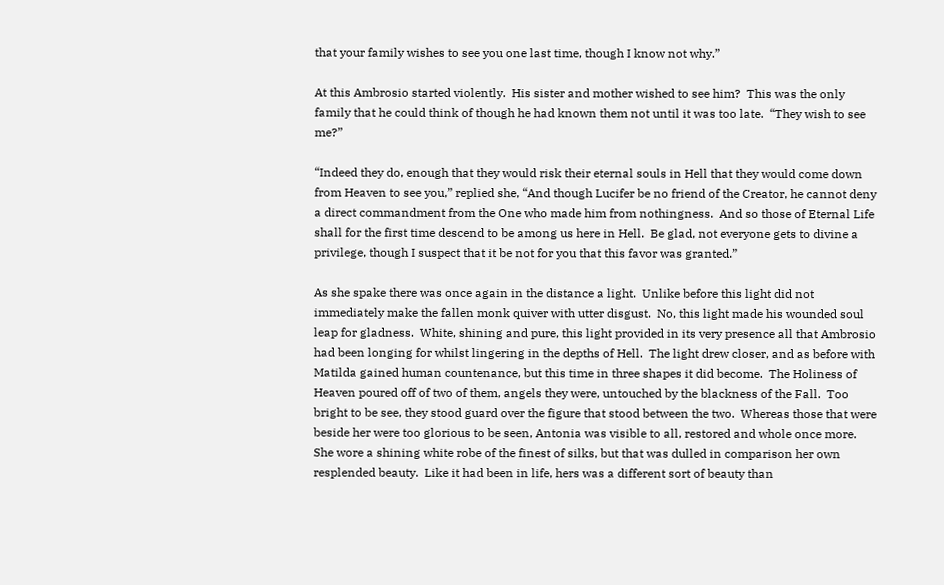that your family wishes to see you one last time, though I know not why.”

At this Ambrosio started violently.  His sister and mother wished to see him?  This was the only family that he could think of though he had known them not until it was too late.  “They wish to see me?”

“Indeed they do, enough that they would risk their eternal souls in Hell that they would come down from Heaven to see you,” replied she, “And though Lucifer be no friend of the Creator, he cannot deny a direct commandment from the One who made him from nothingness.  And so those of Eternal Life shall for the first time descend to be among us here in Hell.  Be glad, not everyone gets to divine a privilege, though I suspect that it be not for you that this favor was granted.”

As she spake there was once again in the distance a light.  Unlike before this light did not immediately make the fallen monk quiver with utter disgust.  No, this light made his wounded soul leap for gladness.  White, shining and pure, this light provided in its very presence all that Ambrosio had been longing for whilst lingering in the depths of Hell.  The light drew closer, and as before with Matilda gained human countenance, but this time in three shapes it did become.  The Holiness of Heaven poured off of two of them, angels they were, untouched by the blackness of the Fall.  Too bright to be see, they stood guard over the figure that stood between the two.  Whereas those that were beside her were too glorious to be seen, Antonia was visible to all, restored and whole once more.  She wore a shining white robe of the finest of silks, but that was dulled in comparison her own resplended beauty.  Like it had been in life, hers was a different sort of beauty than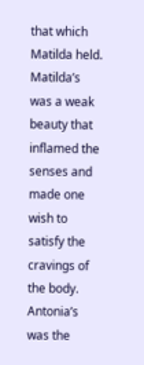that which Matilda held.  Matilda’s was a weak beauty that inflamed the senses and made one wish to satisfy the cravings of the body.  Antonia’s was the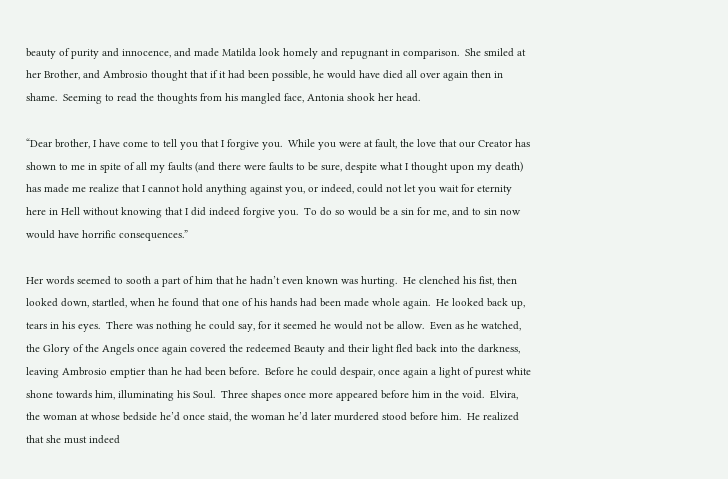beauty of purity and innocence, and made Matilda look homely and repugnant in comparison.  She smiled at her Brother, and Ambrosio thought that if it had been possible, he would have died all over again then in shame.  Seeming to read the thoughts from his mangled face, Antonia shook her head.

“Dear brother, I have come to tell you that I forgive you.  While you were at fault, the love that our Creator has shown to me in spite of all my faults (and there were faults to be sure, despite what I thought upon my death) has made me realize that I cannot hold anything against you, or indeed, could not let you wait for eternity here in Hell without knowing that I did indeed forgive you.  To do so would be a sin for me, and to sin now would have horrific consequences.”

Her words seemed to sooth a part of him that he hadn’t even known was hurting.  He clenched his fist, then looked down, startled, when he found that one of his hands had been made whole again.  He looked back up, tears in his eyes.  There was nothing he could say, for it seemed he would not be allow.  Even as he watched, the Glory of the Angels once again covered the redeemed Beauty and their light fled back into the darkness, leaving Ambrosio emptier than he had been before.  Before he could despair, once again a light of purest white shone towards him, illuminating his Soul.  Three shapes once more appeared before him in the void.  Elvira, the woman at whose bedside he’d once staid, the woman he’d later murdered stood before him.  He realized that she must indeed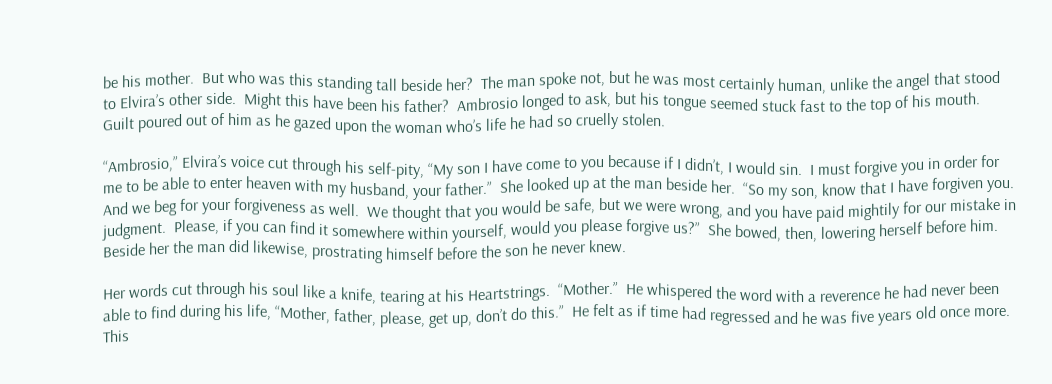be his mother.  But who was this standing tall beside her?  The man spoke not, but he was most certainly human, unlike the angel that stood to Elvira’s other side.  Might this have been his father?  Ambrosio longed to ask, but his tongue seemed stuck fast to the top of his mouth.  Guilt poured out of him as he gazed upon the woman who’s life he had so cruelly stolen.

“Ambrosio,” Elvira’s voice cut through his self-pity, “My son I have come to you because if I didn’t, I would sin.  I must forgive you in order for me to be able to enter heaven with my husband, your father.”  She looked up at the man beside her.  “So my son, know that I have forgiven you.  And we beg for your forgiveness as well.  We thought that you would be safe, but we were wrong, and you have paid mightily for our mistake in judgment.  Please, if you can find it somewhere within yourself, would you please forgive us?”  She bowed, then, lowering herself before him.  Beside her the man did likewise, prostrating himself before the son he never knew.

Her words cut through his soul like a knife, tearing at his Heartstrings.  “Mother.”  He whispered the word with a reverence he had never been able to find during his life, “Mother, father, please, get up, don’t do this.”  He felt as if time had regressed and he was five years old once more.  This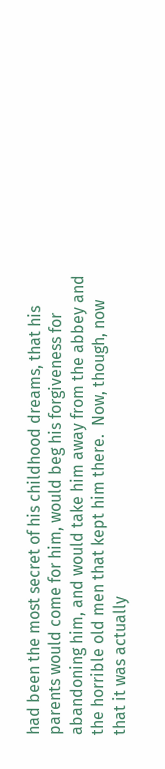had been the most secret of his childhood dreams, that his parents would come for him, would beg his forgiveness for abandoning him, and would take him away from the abbey and the horrible old men that kept him there.  Now, though, now that it was actually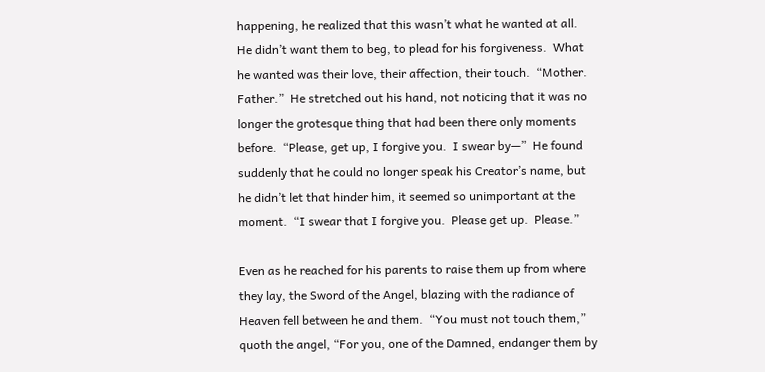happening, he realized that this wasn’t what he wanted at all.  He didn’t want them to beg, to plead for his forgiveness.  What he wanted was their love, their affection, their touch.  “Mother.  Father.”  He stretched out his hand, not noticing that it was no longer the grotesque thing that had been there only moments before.  “Please, get up, I forgive you.  I swear by—”  He found suddenly that he could no longer speak his Creator’s name, but he didn’t let that hinder him, it seemed so unimportant at the moment.  “I swear that I forgive you.  Please get up.  Please.”

Even as he reached for his parents to raise them up from where they lay, the Sword of the Angel, blazing with the radiance of Heaven fell between he and them.  “You must not touch them,” quoth the angel, “For you, one of the Damned, endanger them by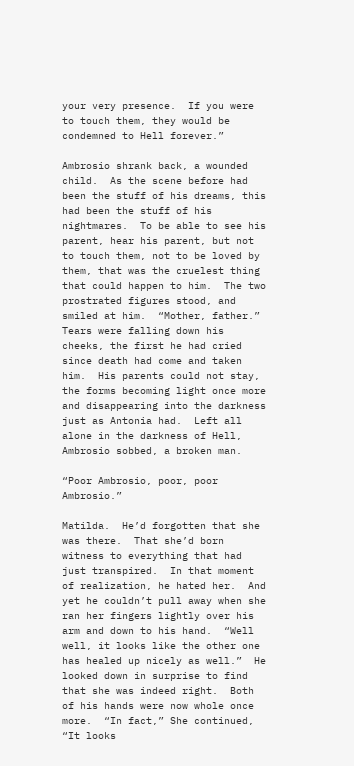your very presence.  If you were to touch them, they would be condemned to Hell forever.”

Ambrosio shrank back, a wounded child.  As the scene before had been the stuff of his dreams, this had been the stuff of his nightmares.  To be able to see his parent, hear his parent, but not to touch them, not to be loved by them, that was the cruelest thing that could happen to him.  The two prostrated figures stood, and smiled at him.  “Mother, father.” Tears were falling down his cheeks, the first he had cried since death had come and taken him.  His parents could not stay, the forms becoming light once more and disappearing into the darkness just as Antonia had.  Left all alone in the darkness of Hell, Ambrosio sobbed, a broken man.

“Poor Ambrosio, poor, poor Ambrosio.”

Matilda.  He’d forgotten that she was there.  That she’d born witness to everything that had just transpired.  In that moment of realization, he hated her.  And yet he couldn’t pull away when she ran her fingers lightly over his arm and down to his hand.  “Well well, it looks like the other one has healed up nicely as well.”  He looked down in surprise to find that she was indeed right.  Both of his hands were now whole once more.  “In fact,” She continued, “It looks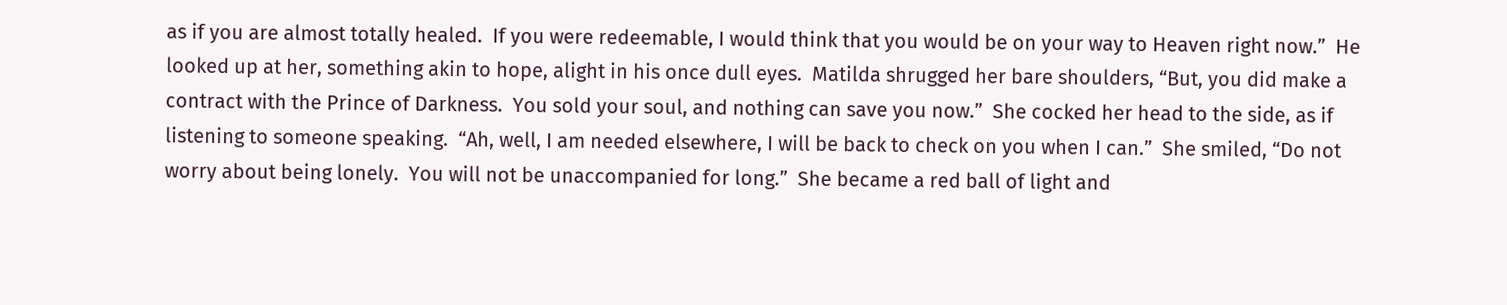as if you are almost totally healed.  If you were redeemable, I would think that you would be on your way to Heaven right now.”  He looked up at her, something akin to hope, alight in his once dull eyes.  Matilda shrugged her bare shoulders, “But, you did make a contract with the Prince of Darkness.  You sold your soul, and nothing can save you now.”  She cocked her head to the side, as if listening to someone speaking.  “Ah, well, I am needed elsewhere, I will be back to check on you when I can.”  She smiled, “Do not worry about being lonely.  You will not be unaccompanied for long.”  She became a red ball of light and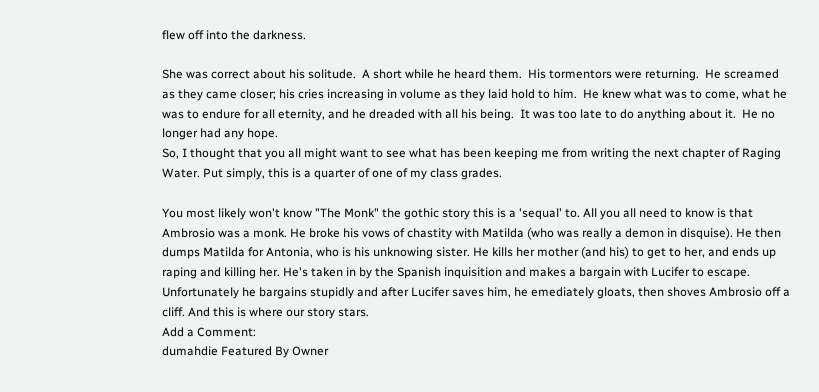flew off into the darkness.

She was correct about his solitude.  A short while he heard them.  His tormentors were returning.  He screamed as they came closer; his cries increasing in volume as they laid hold to him.  He knew what was to come, what he was to endure for all eternity, and he dreaded with all his being.  It was too late to do anything about it.  He no longer had any hope.
So, I thought that you all might want to see what has been keeping me from writing the next chapter of Raging Water. Put simply, this is a quarter of one of my class grades.

You most likely won't know "The Monk" the gothic story this is a 'sequal' to. All you all need to know is that Ambrosio was a monk. He broke his vows of chastity with Matilda (who was really a demon in disquise). He then dumps Matilda for Antonia, who is his unknowing sister. He kills her mother (and his) to get to her, and ends up raping and killing her. He's taken in by the Spanish inquisition and makes a bargain with Lucifer to escape. Unfortunately he bargains stupidly and after Lucifer saves him, he emediately gloats, then shoves Ambrosio off a cliff. And this is where our story stars.
Add a Comment:
dumahdie Featured By Owner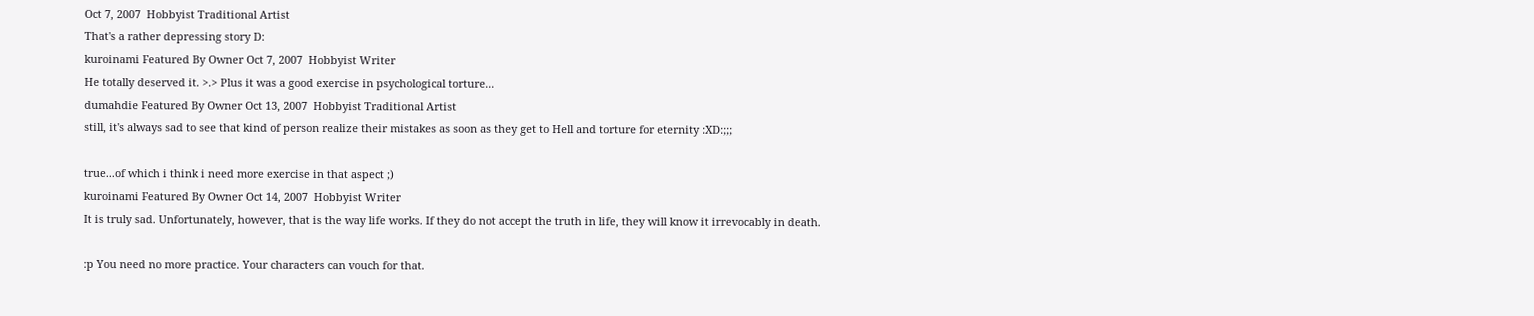Oct 7, 2007  Hobbyist Traditional Artist
That's a rather depressing story D:
kuroinami Featured By Owner Oct 7, 2007  Hobbyist Writer
He totally deserved it. >.> Plus it was a good exercise in psychological torture...
dumahdie Featured By Owner Oct 13, 2007  Hobbyist Traditional Artist
still, it's always sad to see that kind of person realize their mistakes as soon as they get to Hell and torture for eternity :XD:;;;

true...of which i think i need more exercise in that aspect ;)
kuroinami Featured By Owner Oct 14, 2007  Hobbyist Writer
It is truly sad. Unfortunately, however, that is the way life works. If they do not accept the truth in life, they will know it irrevocably in death.

:p You need no more practice. Your characters can vouch for that.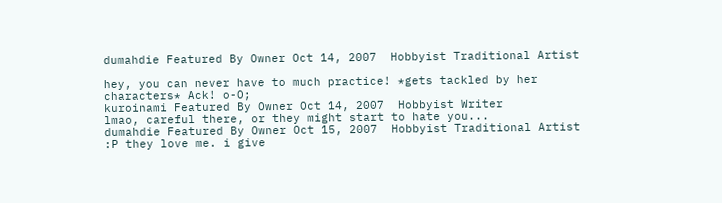dumahdie Featured By Owner Oct 14, 2007  Hobbyist Traditional Artist

hey, you can never have to much practice! *gets tackled by her characters* Ack! o-O;
kuroinami Featured By Owner Oct 14, 2007  Hobbyist Writer
lmao, careful there, or they might start to hate you...
dumahdie Featured By Owner Oct 15, 2007  Hobbyist Traditional Artist
:P they love me. i give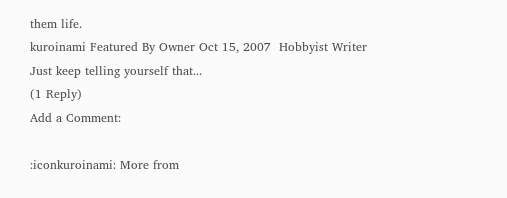them life.
kuroinami Featured By Owner Oct 15, 2007  Hobbyist Writer
Just keep telling yourself that...
(1 Reply)
Add a Comment:

:iconkuroinami: More from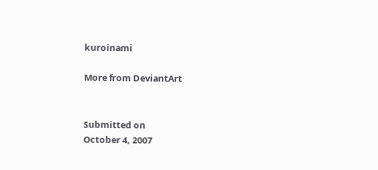kuroinami

More from DeviantArt


Submitted on
October 4, 2007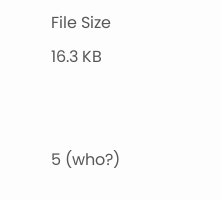File Size
16.3 KB


5 (who?)